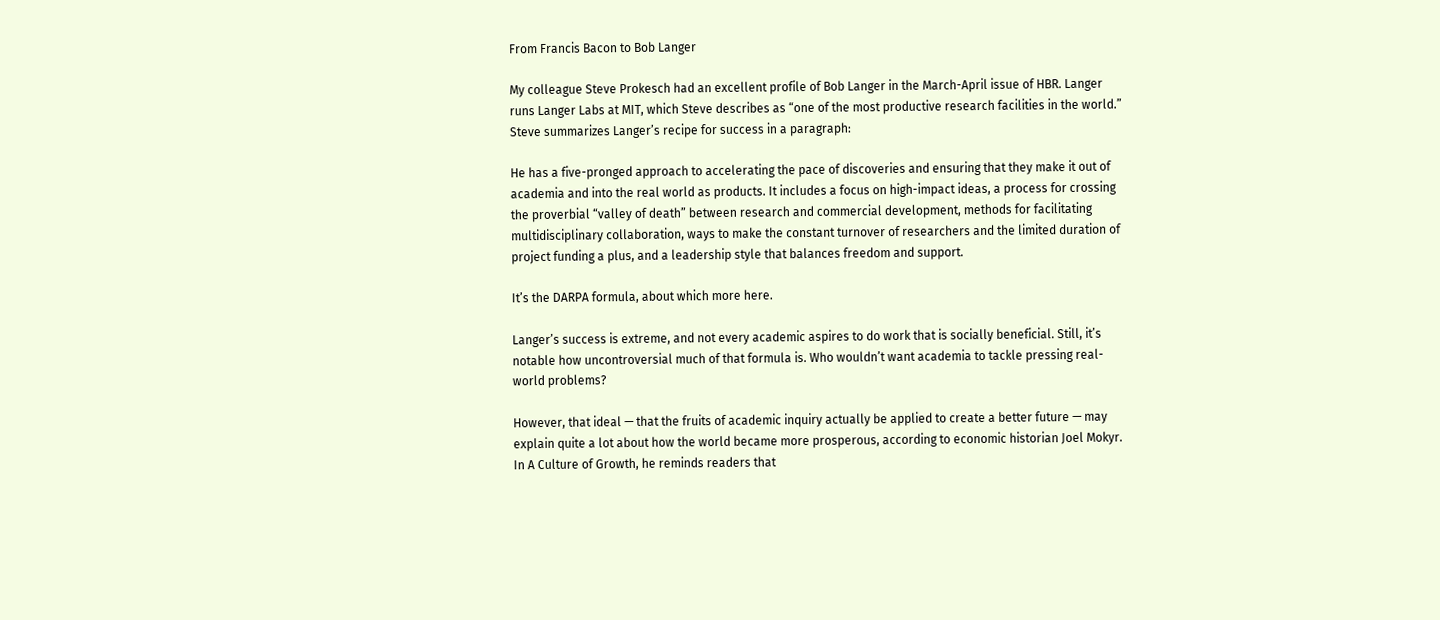From Francis Bacon to Bob Langer

My colleague Steve Prokesch had an excellent profile of Bob Langer in the March-April issue of HBR. Langer runs Langer Labs at MIT, which Steve describes as “one of the most productive research facilities in the world.” Steve summarizes Langer’s recipe for success in a paragraph:

He has a five-pronged approach to accelerating the pace of discoveries and ensuring that they make it out of academia and into the real world as products. It includes a focus on high-impact ideas, a process for crossing the proverbial “valley of death” between research and commercial development, methods for facilitating multidisciplinary collaboration, ways to make the constant turnover of researchers and the limited duration of project funding a plus, and a leadership style that balances freedom and support.

It’s the DARPA formula, about which more here.

Langer’s success is extreme, and not every academic aspires to do work that is socially beneficial. Still, it’s notable how uncontroversial much of that formula is. Who wouldn’t want academia to tackle pressing real-world problems?

However, that ideal — that the fruits of academic inquiry actually be applied to create a better future — may explain quite a lot about how the world became more prosperous, according to economic historian Joel Mokyr. In A Culture of Growth, he reminds readers that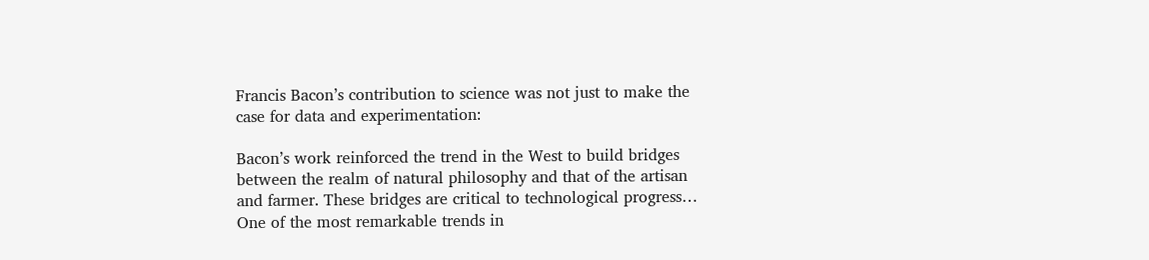Francis Bacon’s contribution to science was not just to make the case for data and experimentation:

Bacon’s work reinforced the trend in the West to build bridges between the realm of natural philosophy and that of the artisan and farmer. These bridges are critical to technological progress… One of the most remarkable trends in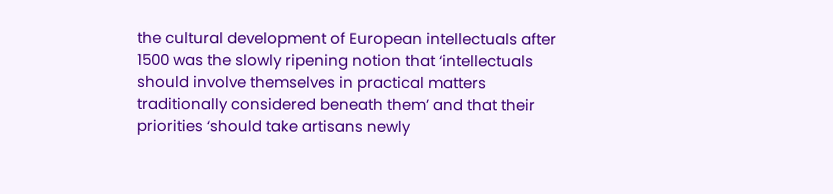the cultural development of European intellectuals after 1500 was the slowly ripening notion that ‘intellectuals should involve themselves in practical matters traditionally considered beneath them’ and that their priorities ‘should take artisans newly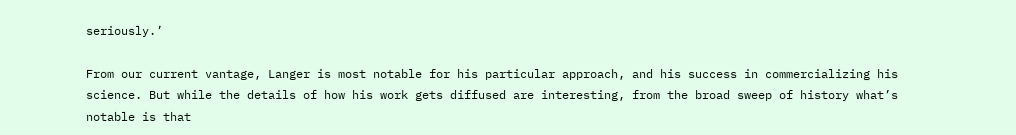seriously.’

From our current vantage, Langer is most notable for his particular approach, and his success in commercializing his science. But while the details of how his work gets diffused are interesting, from the broad sweep of history what’s notable is that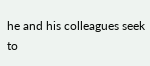he and his colleagues seek to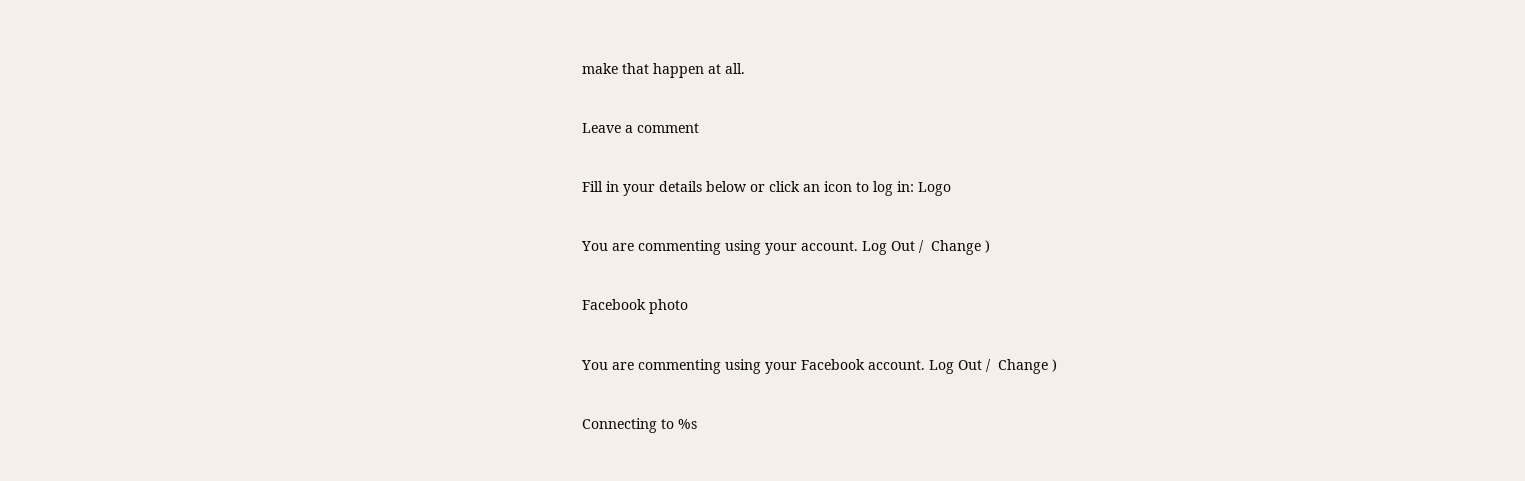make that happen at all.

Leave a comment

Fill in your details below or click an icon to log in: Logo

You are commenting using your account. Log Out /  Change )

Facebook photo

You are commenting using your Facebook account. Log Out /  Change )

Connecting to %s